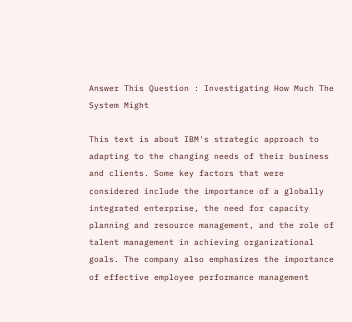Answer This Question : Investigating How Much The System Might

This text is about IBM's strategic approach to adapting to the changing needs of their business and clients. Some key factors that were considered include the importance of a globally integrated enterprise, the need for capacity planning and resource management, and the role of talent management in achieving organizational goals. The company also emphasizes the importance of effective employee performance management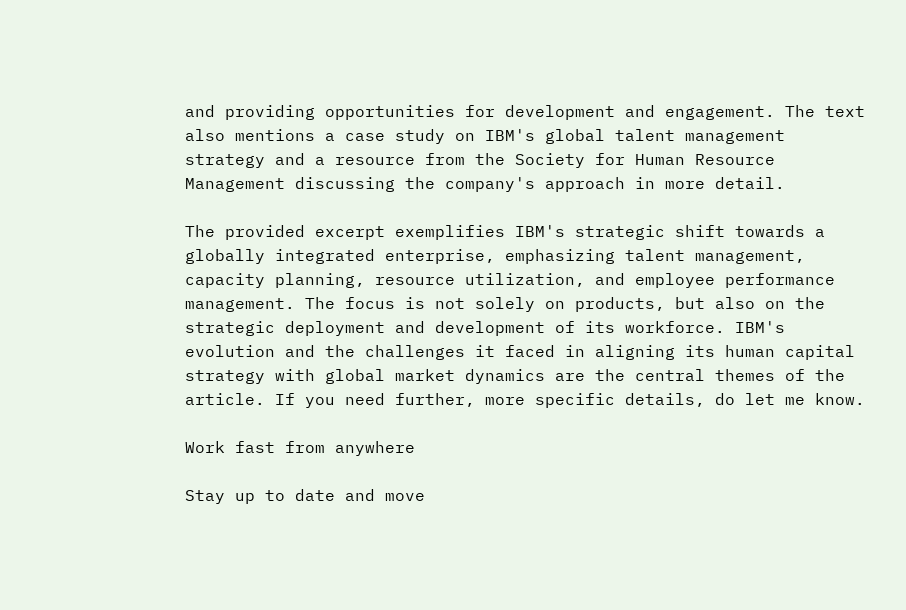and providing opportunities for development and engagement. The text also mentions a case study on IBM's global talent management strategy and a resource from the Society for Human Resource Management discussing the company's approach in more detail.

The provided excerpt exemplifies IBM's strategic shift towards a globally integrated enterprise, emphasizing talent management, capacity planning, resource utilization, and employee performance management. The focus is not solely on products, but also on the strategic deployment and development of its workforce. IBM's evolution and the challenges it faced in aligning its human capital strategy with global market dynamics are the central themes of the article. If you need further, more specific details, do let me know.

Work fast from anywhere

Stay up to date and move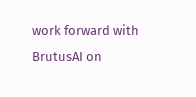work forward with BrutusAI on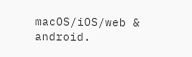macOS/iOS/web & android.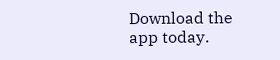Download the app today.